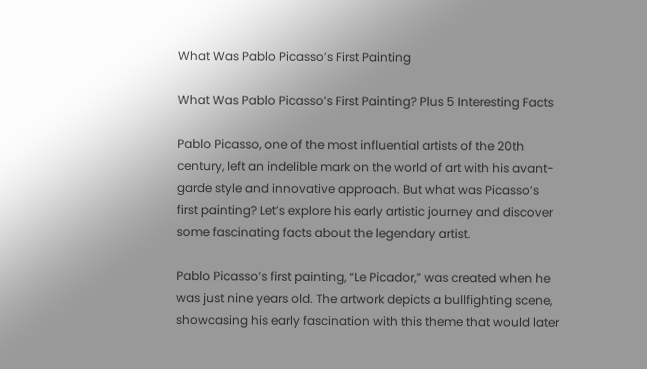What Was Pablo Picassoʼs First Painting

What Was Pablo Picassoʼs First Painting? Plus 5 Interesting Facts

Pablo Picasso, one of the most influential artists of the 20th century, left an indelible mark on the world of art with his avant-garde style and innovative approach. But what was Picasso’s first painting? Let’s explore his early artistic journey and discover some fascinating facts about the legendary artist.

Pablo Picasso’s first painting, “Le Picador,” was created when he was just nine years old. The artwork depicts a bullfighting scene, showcasing his early fascination with this theme that would later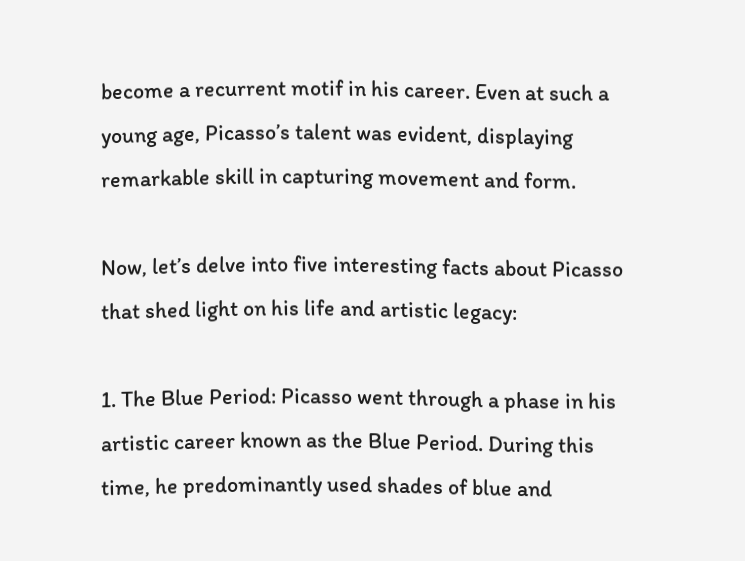become a recurrent motif in his career. Even at such a young age, Picasso’s talent was evident, displaying remarkable skill in capturing movement and form.

Now, let’s delve into five interesting facts about Picasso that shed light on his life and artistic legacy:

1. The Blue Period: Picasso went through a phase in his artistic career known as the Blue Period. During this time, he predominantly used shades of blue and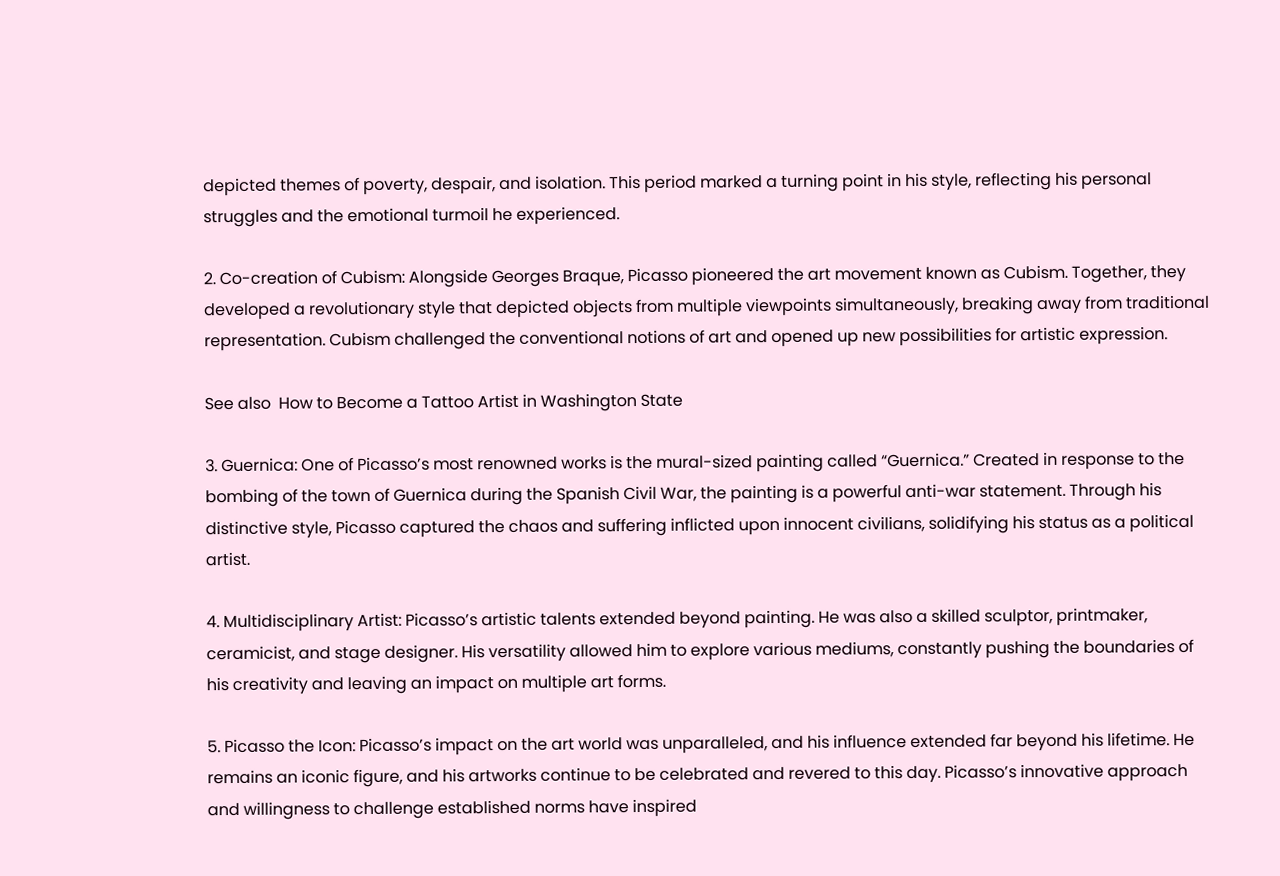depicted themes of poverty, despair, and isolation. This period marked a turning point in his style, reflecting his personal struggles and the emotional turmoil he experienced.

2. Co-creation of Cubism: Alongside Georges Braque, Picasso pioneered the art movement known as Cubism. Together, they developed a revolutionary style that depicted objects from multiple viewpoints simultaneously, breaking away from traditional representation. Cubism challenged the conventional notions of art and opened up new possibilities for artistic expression.

See also  How to Become a Tattoo Artist in Washington State

3. Guernica: One of Picasso’s most renowned works is the mural-sized painting called “Guernica.” Created in response to the bombing of the town of Guernica during the Spanish Civil War, the painting is a powerful anti-war statement. Through his distinctive style, Picasso captured the chaos and suffering inflicted upon innocent civilians, solidifying his status as a political artist.

4. Multidisciplinary Artist: Picasso’s artistic talents extended beyond painting. He was also a skilled sculptor, printmaker, ceramicist, and stage designer. His versatility allowed him to explore various mediums, constantly pushing the boundaries of his creativity and leaving an impact on multiple art forms.

5. Picasso the Icon: Picasso’s impact on the art world was unparalleled, and his influence extended far beyond his lifetime. He remains an iconic figure, and his artworks continue to be celebrated and revered to this day. Picasso’s innovative approach and willingness to challenge established norms have inspired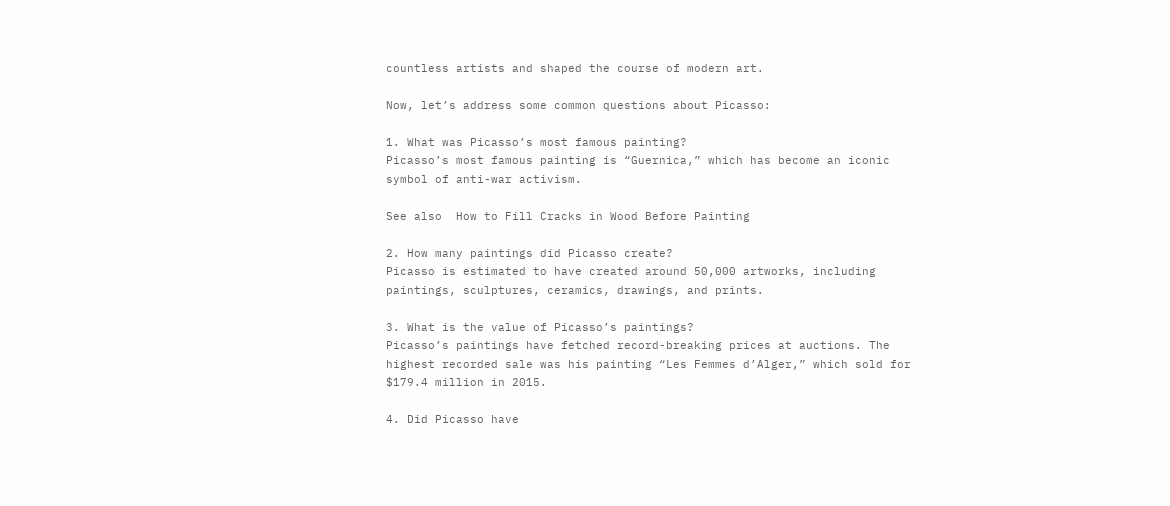countless artists and shaped the course of modern art.

Now, let’s address some common questions about Picasso:

1. What was Picasso’s most famous painting?
Picasso’s most famous painting is “Guernica,” which has become an iconic symbol of anti-war activism.

See also  How to Fill Cracks in Wood Before Painting

2. How many paintings did Picasso create?
Picasso is estimated to have created around 50,000 artworks, including paintings, sculptures, ceramics, drawings, and prints.

3. What is the value of Picasso’s paintings?
Picasso’s paintings have fetched record-breaking prices at auctions. The highest recorded sale was his painting “Les Femmes d’Alger,” which sold for $179.4 million in 2015.

4. Did Picasso have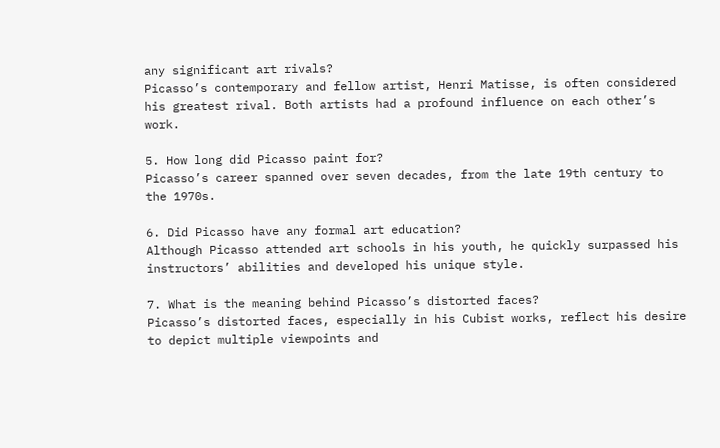any significant art rivals?
Picasso’s contemporary and fellow artist, Henri Matisse, is often considered his greatest rival. Both artists had a profound influence on each other’s work.

5. How long did Picasso paint for?
Picasso’s career spanned over seven decades, from the late 19th century to the 1970s.

6. Did Picasso have any formal art education?
Although Picasso attended art schools in his youth, he quickly surpassed his instructors’ abilities and developed his unique style.

7. What is the meaning behind Picasso’s distorted faces?
Picasso’s distorted faces, especially in his Cubist works, reflect his desire to depict multiple viewpoints and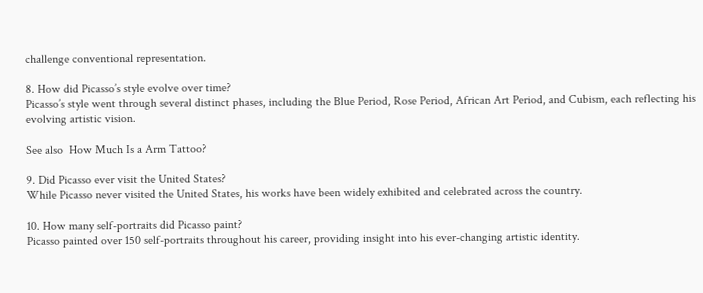challenge conventional representation.

8. How did Picasso’s style evolve over time?
Picasso’s style went through several distinct phases, including the Blue Period, Rose Period, African Art Period, and Cubism, each reflecting his evolving artistic vision.

See also  How Much Is a Arm Tattoo?

9. Did Picasso ever visit the United States?
While Picasso never visited the United States, his works have been widely exhibited and celebrated across the country.

10. How many self-portraits did Picasso paint?
Picasso painted over 150 self-portraits throughout his career, providing insight into his ever-changing artistic identity.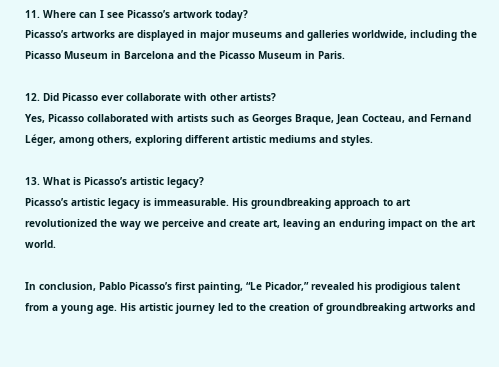11. Where can I see Picasso’s artwork today?
Picasso’s artworks are displayed in major museums and galleries worldwide, including the Picasso Museum in Barcelona and the Picasso Museum in Paris.

12. Did Picasso ever collaborate with other artists?
Yes, Picasso collaborated with artists such as Georges Braque, Jean Cocteau, and Fernand Léger, among others, exploring different artistic mediums and styles.

13. What is Picasso’s artistic legacy?
Picasso’s artistic legacy is immeasurable. His groundbreaking approach to art revolutionized the way we perceive and create art, leaving an enduring impact on the art world.

In conclusion, Pablo Picasso’s first painting, “Le Picador,” revealed his prodigious talent from a young age. His artistic journey led to the creation of groundbreaking artworks and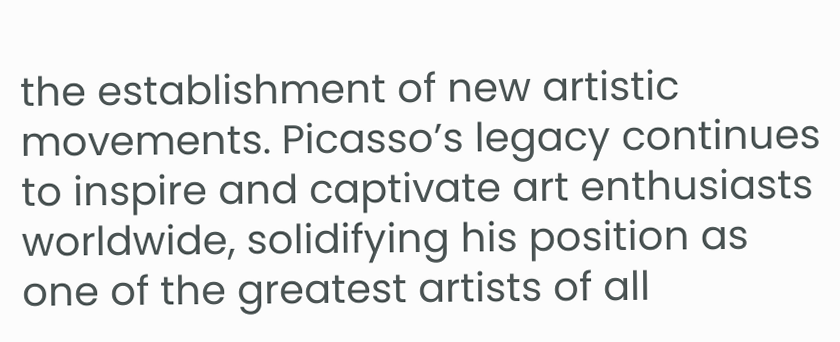the establishment of new artistic movements. Picasso’s legacy continues to inspire and captivate art enthusiasts worldwide, solidifying his position as one of the greatest artists of all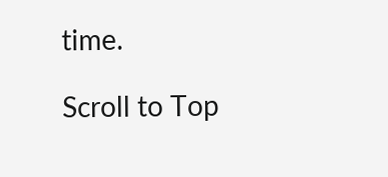time.

Scroll to Top